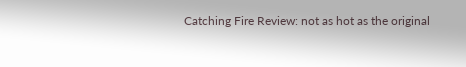Catching Fire Review: not as hot as the original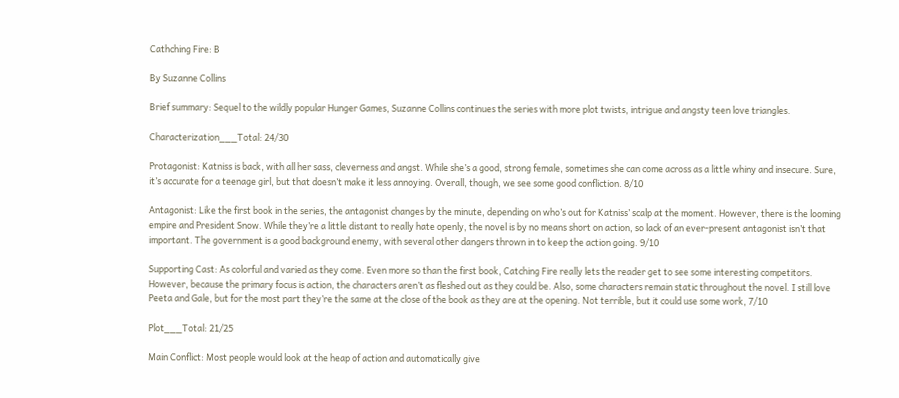Cathching Fire: B

By Suzanne Collins

Brief summary: Sequel to the wildly popular Hunger Games, Suzanne Collins continues the series with more plot twists, intrigue and angsty teen love triangles.

Characterization___Total: 24/30

Protagonist: Katniss is back, with all her sass, cleverness and angst. While she’s a good, strong female, sometimes she can come across as a little whiny and insecure. Sure, it’s accurate for a teenage girl, but that doesn’t make it less annoying. Overall, though, we see some good confliction. 8/10

Antagonist: Like the first book in the series, the antagonist changes by the minute, depending on who’s out for Katniss’ scalp at the moment. However, there is the looming empire and President Snow. While they’re a little distant to really hate openly, the novel is by no means short on action, so lack of an ever-present antagonist isn’t that important. The government is a good background enemy, with several other dangers thrown in to keep the action going. 9/10

Supporting Cast: As colorful and varied as they come. Even more so than the first book, Catching Fire really lets the reader get to see some interesting competitors. However, because the primary focus is action, the characters aren’t as fleshed out as they could be. Also, some characters remain static throughout the novel. I still love Peeta and Gale, but for the most part they’re the same at the close of the book as they are at the opening. Not terrible, but it could use some work, 7/10

Plot___Total: 21/25

Main Conflict: Most people would look at the heap of action and automatically give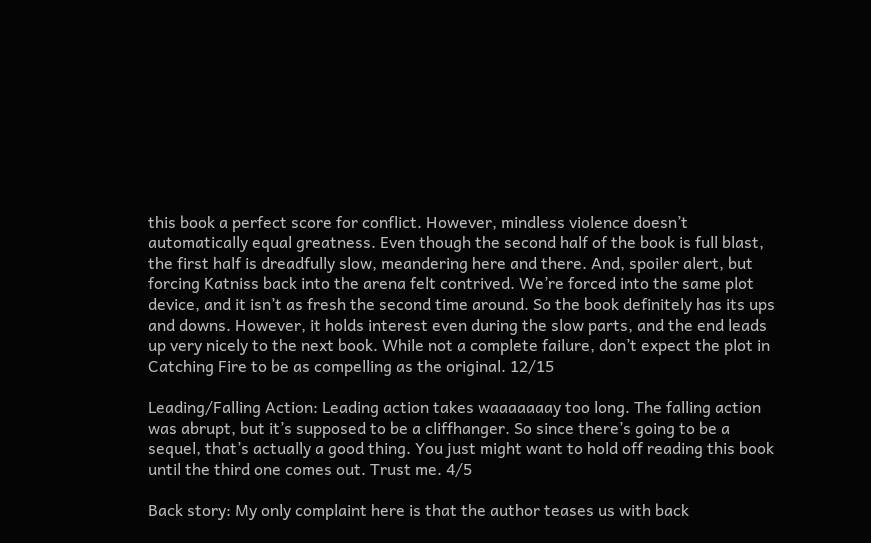this book a perfect score for conflict. However, mindless violence doesn’t automatically equal greatness. Even though the second half of the book is full blast, the first half is dreadfully slow, meandering here and there. And, spoiler alert, but forcing Katniss back into the arena felt contrived. We’re forced into the same plot device, and it isn’t as fresh the second time around. So the book definitely has its ups and downs. However, it holds interest even during the slow parts, and the end leads up very nicely to the next book. While not a complete failure, don’t expect the plot in Catching Fire to be as compelling as the original. 12/15

Leading/Falling Action: Leading action takes waaaaaaay too long. The falling action was abrupt, but it’s supposed to be a cliffhanger. So since there’s going to be a sequel, that’s actually a good thing. You just might want to hold off reading this book until the third one comes out. Trust me. 4/5

Back story: My only complaint here is that the author teases us with back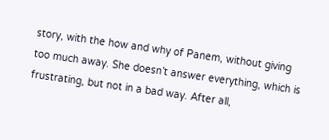story, with the how and why of Panem, without giving too much away. She doesn’t answer everything, which is frustrating, but not in a bad way. After all,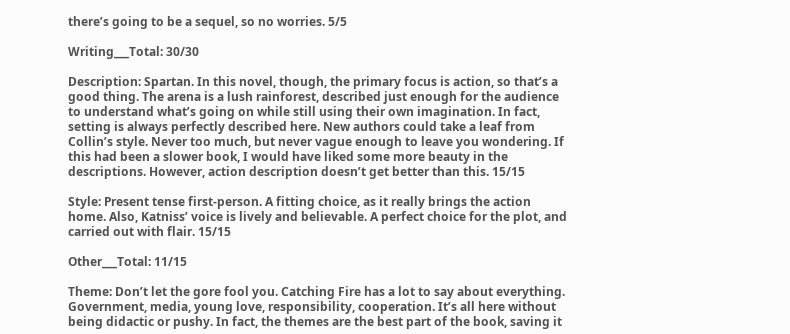there’s going to be a sequel, so no worries. 5/5

Writing___Total: 30/30

Description: Spartan. In this novel, though, the primary focus is action, so that’s a good thing. The arena is a lush rainforest, described just enough for the audience to understand what’s going on while still using their own imagination. In fact, setting is always perfectly described here. New authors could take a leaf from Collin’s style. Never too much, but never vague enough to leave you wondering. If this had been a slower book, I would have liked some more beauty in the descriptions. However, action description doesn’t get better than this. 15/15

Style: Present tense first-person. A fitting choice, as it really brings the action home. Also, Katniss’ voice is lively and believable. A perfect choice for the plot, and carried out with flair. 15/15

Other___Total: 11/15

Theme: Don’t let the gore fool you. Catching Fire has a lot to say about everything. Government, media, young love, responsibility, cooperation. It’s all here without being didactic or pushy. In fact, the themes are the best part of the book, saving it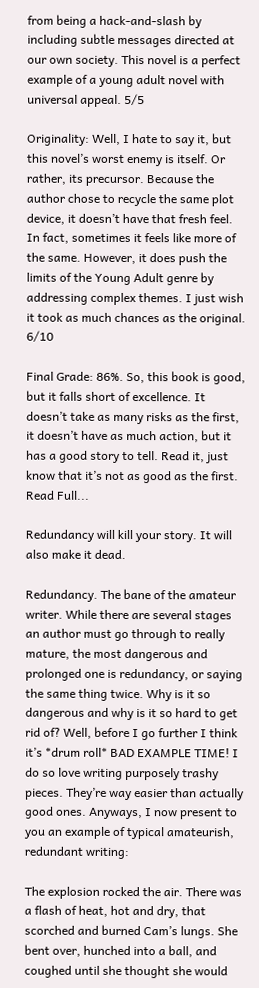from being a hack-and-slash by including subtle messages directed at our own society. This novel is a perfect example of a young adult novel with universal appeal. 5/5

Originality: Well, I hate to say it, but this novel’s worst enemy is itself. Or rather, its precursor. Because the author chose to recycle the same plot device, it doesn’t have that fresh feel. In fact, sometimes it feels like more of the same. However, it does push the limits of the Young Adult genre by addressing complex themes. I just wish it took as much chances as the original. 6/10

Final Grade: 86%. So, this book is good, but it falls short of excellence. It doesn’t take as many risks as the first, it doesn’t have as much action, but it has a good story to tell. Read it, just know that it’s not as good as the first. Read Full...

Redundancy will kill your story. It will also make it dead.

Redundancy. The bane of the amateur writer. While there are several stages an author must go through to really mature, the most dangerous and prolonged one is redundancy, or saying the same thing twice. Why is it so dangerous and why is it so hard to get rid of? Well, before I go further I think it’s *drum roll* BAD EXAMPLE TIME! I do so love writing purposely trashy pieces. They’re way easier than actually good ones. Anyways, I now present to you an example of typical amateurish, redundant writing:

The explosion rocked the air. There was a flash of heat, hot and dry, that scorched and burned Cam’s lungs. She bent over, hunched into a ball, and coughed until she thought she would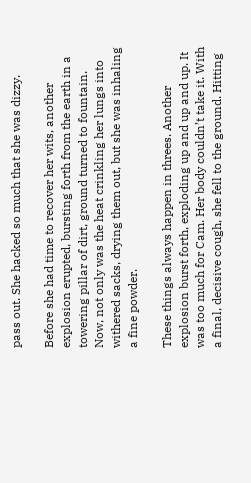pass out. She hacked so much that she was dizzy.

Before she had time to recover her wits, another explosion erupted, bursting forth from the earth in a towering pillar of dirt, ground turned to fountain. Now, not only was the heat crinkling her lungs into withered sacks, drying them out, but she was inhaling a fine powder.

These things always happen in threes. Another explosion burst forth, exploding up and up and up. It was too much for Cam. Her body couldn’t take it. With a final, decisive cough, she fell to the ground. Hitting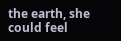the earth, she could feel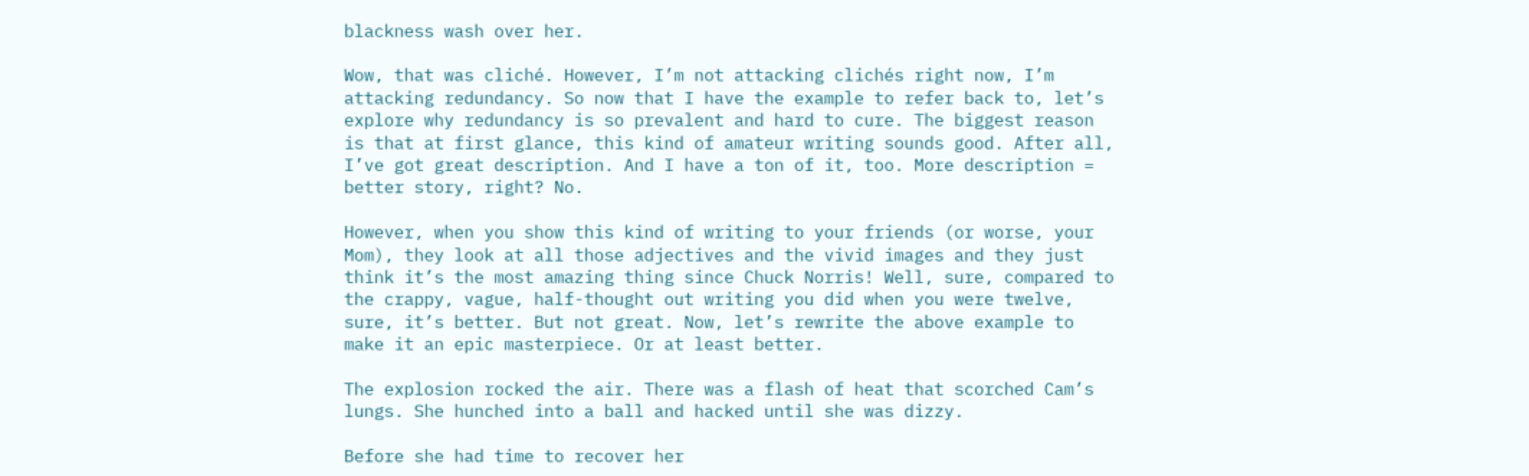blackness wash over her.

Wow, that was cliché. However, I’m not attacking clichés right now, I’m attacking redundancy. So now that I have the example to refer back to, let’s explore why redundancy is so prevalent and hard to cure. The biggest reason is that at first glance, this kind of amateur writing sounds good. After all, I’ve got great description. And I have a ton of it, too. More description = better story, right? No.

However, when you show this kind of writing to your friends (or worse, your Mom), they look at all those adjectives and the vivid images and they just think it’s the most amazing thing since Chuck Norris! Well, sure, compared to the crappy, vague, half-thought out writing you did when you were twelve, sure, it’s better. But not great. Now, let’s rewrite the above example to make it an epic masterpiece. Or at least better.

The explosion rocked the air. There was a flash of heat that scorched Cam’s lungs. She hunched into a ball and hacked until she was dizzy.

Before she had time to recover her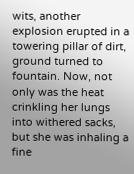wits, another explosion erupted in a towering pillar of dirt, ground turned to fountain. Now, not only was the heat crinkling her lungs into withered sacks, but she was inhaling a fine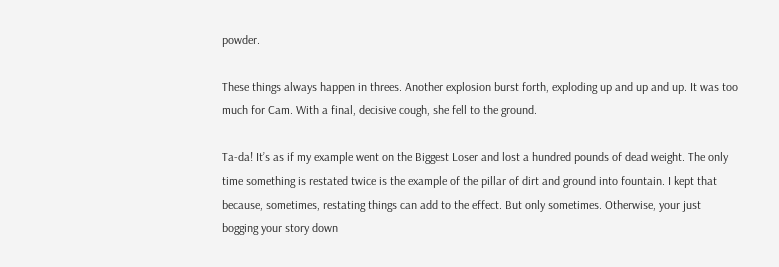powder.

These things always happen in threes. Another explosion burst forth, exploding up and up and up. It was too much for Cam. With a final, decisive cough, she fell to the ground.

Ta-da! It’s as if my example went on the Biggest Loser and lost a hundred pounds of dead weight. The only time something is restated twice is the example of the pillar of dirt and ground into fountain. I kept that because, sometimes, restating things can add to the effect. But only sometimes. Otherwise, your just bogging your story down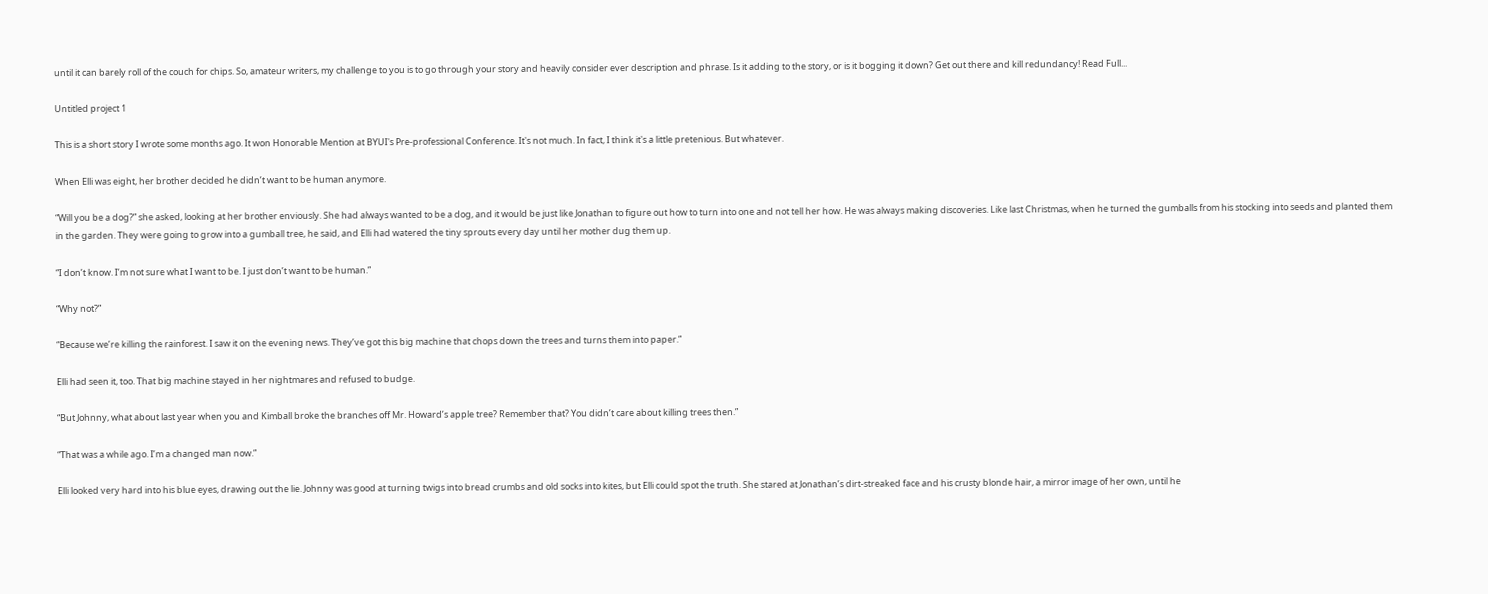until it can barely roll of the couch for chips. So, amateur writers, my challenge to you is to go through your story and heavily consider ever description and phrase. Is it adding to the story, or is it bogging it down? Get out there and kill redundancy! Read Full...

Untitled project 1

This is a short story I wrote some months ago. It won Honorable Mention at BYUI's Pre-professional Conference. It's not much. In fact, I think it's a little pretenious. But whatever.

When Elli was eight, her brother decided he didn’t want to be human anymore.

“Will you be a dog?” she asked, looking at her brother enviously. She had always wanted to be a dog, and it would be just like Jonathan to figure out how to turn into one and not tell her how. He was always making discoveries. Like last Christmas, when he turned the gumballs from his stocking into seeds and planted them in the garden. They were going to grow into a gumball tree, he said, and Elli had watered the tiny sprouts every day until her mother dug them up.

“I don’t know. I’m not sure what I want to be. I just don’t want to be human.”

“Why not?”

“Because we’re killing the rainforest. I saw it on the evening news. They’ve got this big machine that chops down the trees and turns them into paper.”

Elli had seen it, too. That big machine stayed in her nightmares and refused to budge.

“But Johnny, what about last year when you and Kimball broke the branches off Mr. Howard’s apple tree? Remember that? You didn’t care about killing trees then.”

“That was a while ago. I’m a changed man now.”

Elli looked very hard into his blue eyes, drawing out the lie. Johnny was good at turning twigs into bread crumbs and old socks into kites, but Elli could spot the truth. She stared at Jonathan’s dirt-streaked face and his crusty blonde hair, a mirror image of her own, until he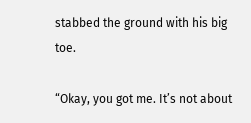stabbed the ground with his big toe.

“Okay, you got me. It’s not about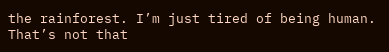the rainforest. I’m just tired of being human. That’s not that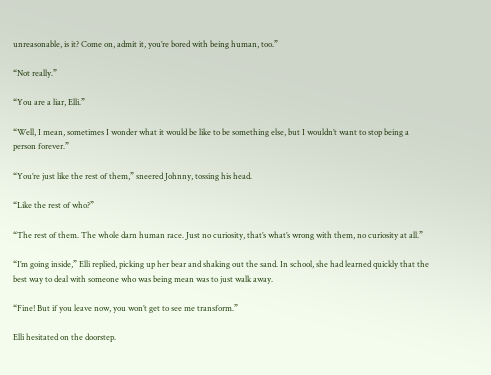unreasonable, is it? Come on, admit it, you’re bored with being human, too.”

“Not really.”

“You are a liar, Elli.”

“Well, I mean, sometimes I wonder what it would be like to be something else, but I wouldn’t want to stop being a person forever.”

“You’re just like the rest of them,” sneered Johnny, tossing his head.

“Like the rest of who?”

“The rest of them. The whole darn human race. Just no curiosity, that’s what’s wrong with them, no curiosity at all.”

“I’m going inside,” Elli replied, picking up her bear and shaking out the sand. In school, she had learned quickly that the best way to deal with someone who was being mean was to just walk away.

“Fine! But if you leave now, you won’t get to see me transform.”

Elli hesitated on the doorstep.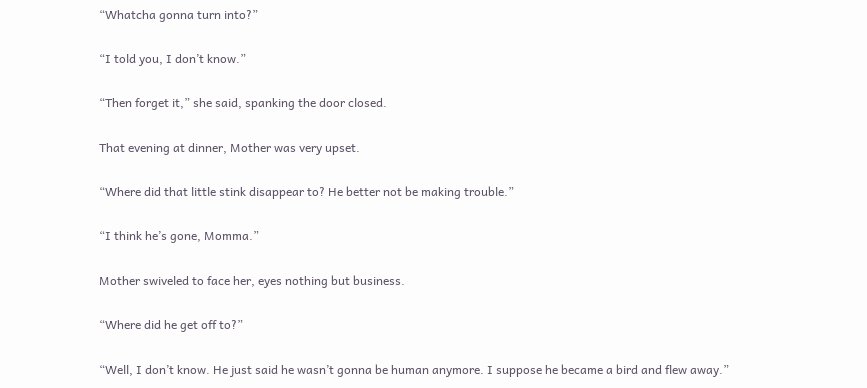“Whatcha gonna turn into?”

“I told you, I don’t know.”

“Then forget it,” she said, spanking the door closed.

That evening at dinner, Mother was very upset.

“Where did that little stink disappear to? He better not be making trouble.”

“I think he’s gone, Momma.”

Mother swiveled to face her, eyes nothing but business.

“Where did he get off to?”

“Well, I don’t know. He just said he wasn’t gonna be human anymore. I suppose he became a bird and flew away.”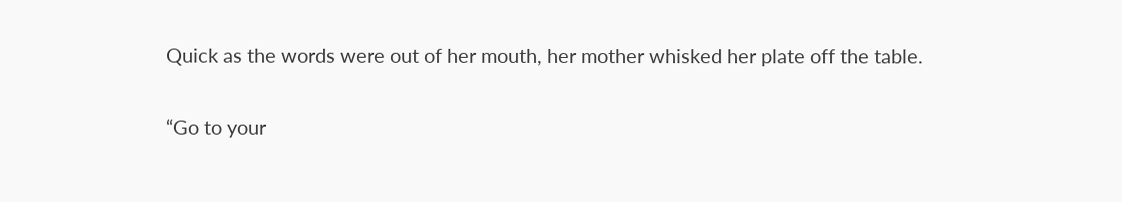Quick as the words were out of her mouth, her mother whisked her plate off the table.

“Go to your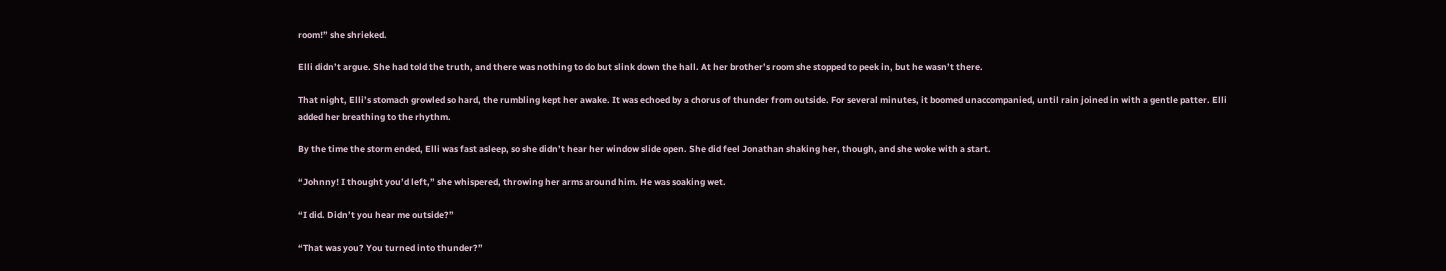room!” she shrieked.

Elli didn’t argue. She had told the truth, and there was nothing to do but slink down the hall. At her brother’s room she stopped to peek in, but he wasn’t there.

That night, Elli’s stomach growled so hard, the rumbling kept her awake. It was echoed by a chorus of thunder from outside. For several minutes, it boomed unaccompanied, until rain joined in with a gentle patter. Elli added her breathing to the rhythm.

By the time the storm ended, Elli was fast asleep, so she didn’t hear her window slide open. She did feel Jonathan shaking her, though, and she woke with a start.

“Johnny! I thought you’d left,” she whispered, throwing her arms around him. He was soaking wet.

“I did. Didn’t you hear me outside?”

“That was you? You turned into thunder?”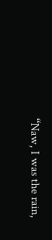“Naw, I was the rain,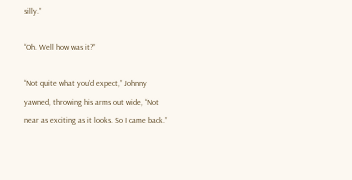silly.”

“Oh. Well how was it?”

“Not quite what you’d expect,” Johnny yawned, throwing his arms out wide, “Not near as exciting as it looks. So I came back.”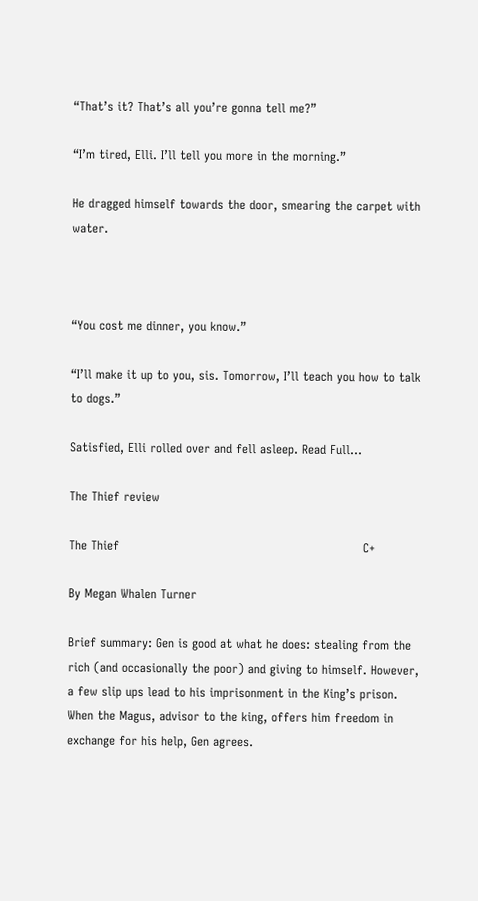“That’s it? That’s all you’re gonna tell me?”

“I’m tired, Elli. I’ll tell you more in the morning.”

He dragged himself towards the door, smearing the carpet with water.



“You cost me dinner, you know.”

“I’ll make it up to you, sis. Tomorrow, I’ll teach you how to talk to dogs.”

Satisfied, Elli rolled over and fell asleep. Read Full...

The Thief review

The Thief                                                             C+

By Megan Whalen Turner

Brief summary: Gen is good at what he does: stealing from the rich (and occasionally the poor) and giving to himself. However, a few slip ups lead to his imprisonment in the King’s prison. When the Magus, advisor to the king, offers him freedom in exchange for his help, Gen agrees.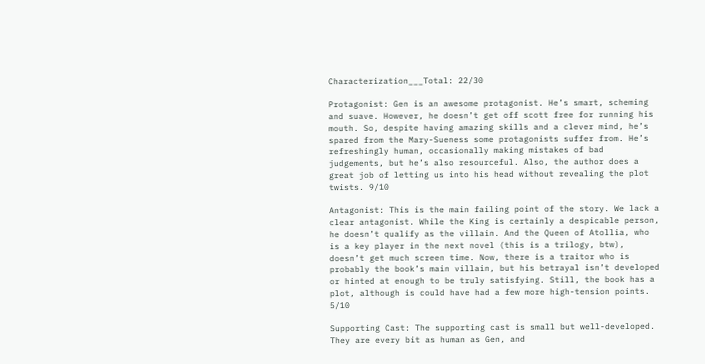Characterization___Total: 22/30

Protagonist: Gen is an awesome protagonist. He’s smart, scheming and suave. However, he doesn’t get off scott free for running his mouth. So, despite having amazing skills and a clever mind, he’s spared from the Mary-Sueness some protagonists suffer from. He’s refreshingly human, occasionally making mistakes of bad judgements, but he’s also resourceful. Also, the author does a great job of letting us into his head without revealing the plot twists. 9/10

Antagonist: This is the main failing point of the story. We lack a clear antagonist. While the King is certainly a despicable person, he doesn’t qualify as the villain. And the Queen of Atollia, who is a key player in the next novel (this is a trilogy, btw), doesn’t get much screen time. Now, there is a traitor who is probably the book’s main villain, but his betrayal isn’t developed or hinted at enough to be truly satisfying. Still, the book has a plot, although is could have had a few more high-tension points. 5/10

Supporting Cast: The supporting cast is small but well-developed. They are every bit as human as Gen, and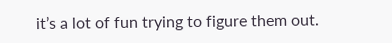it’s a lot of fun trying to figure them out.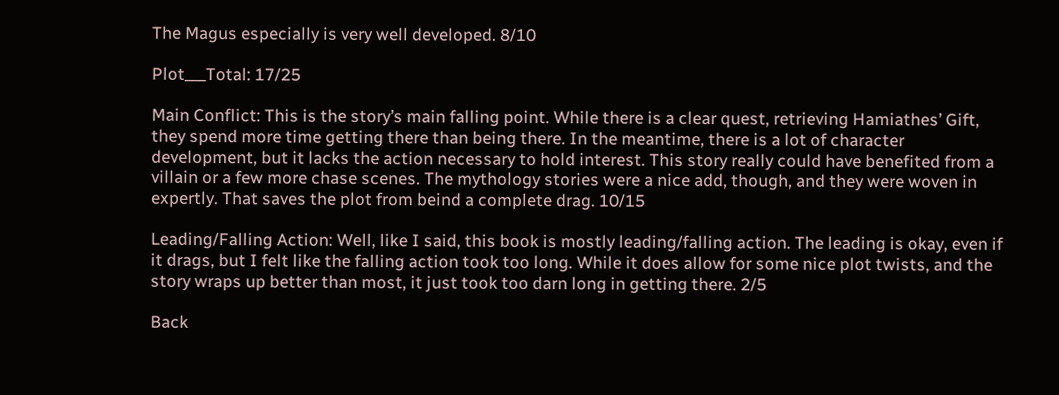The Magus especially is very well developed. 8/10

Plot___Total: 17/25

Main Conflict: This is the story’s main falling point. While there is a clear quest, retrieving Hamiathes’ Gift, they spend more time getting there than being there. In the meantime, there is a lot of character development, but it lacks the action necessary to hold interest. This story really could have benefited from a villain or a few more chase scenes. The mythology stories were a nice add, though, and they were woven in expertly. That saves the plot from beind a complete drag. 10/15

Leading/Falling Action: Well, like I said, this book is mostly leading/falling action. The leading is okay, even if it drags, but I felt like the falling action took too long. While it does allow for some nice plot twists, and the story wraps up better than most, it just took too darn long in getting there. 2/5

Back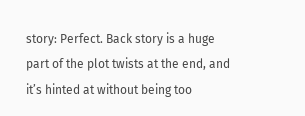story: Perfect. Back story is a huge part of the plot twists at the end, and it’s hinted at without being too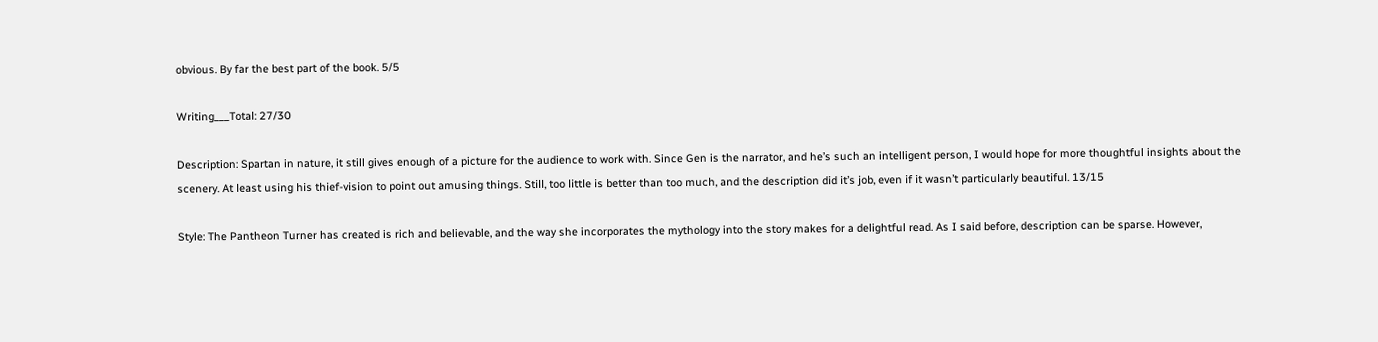obvious. By far the best part of the book. 5/5

Writing___Total: 27/30

Description: Spartan in nature, it still gives enough of a picture for the audience to work with. Since Gen is the narrator, and he’s such an intelligent person, I would hope for more thoughtful insights about the scenery. At least using his thief-vision to point out amusing things. Still, too little is better than too much, and the description did it’s job, even if it wasn’t particularly beautiful. 13/15

Style: The Pantheon Turner has created is rich and believable, and the way she incorporates the mythology into the story makes for a delightful read. As I said before, description can be sparse. However,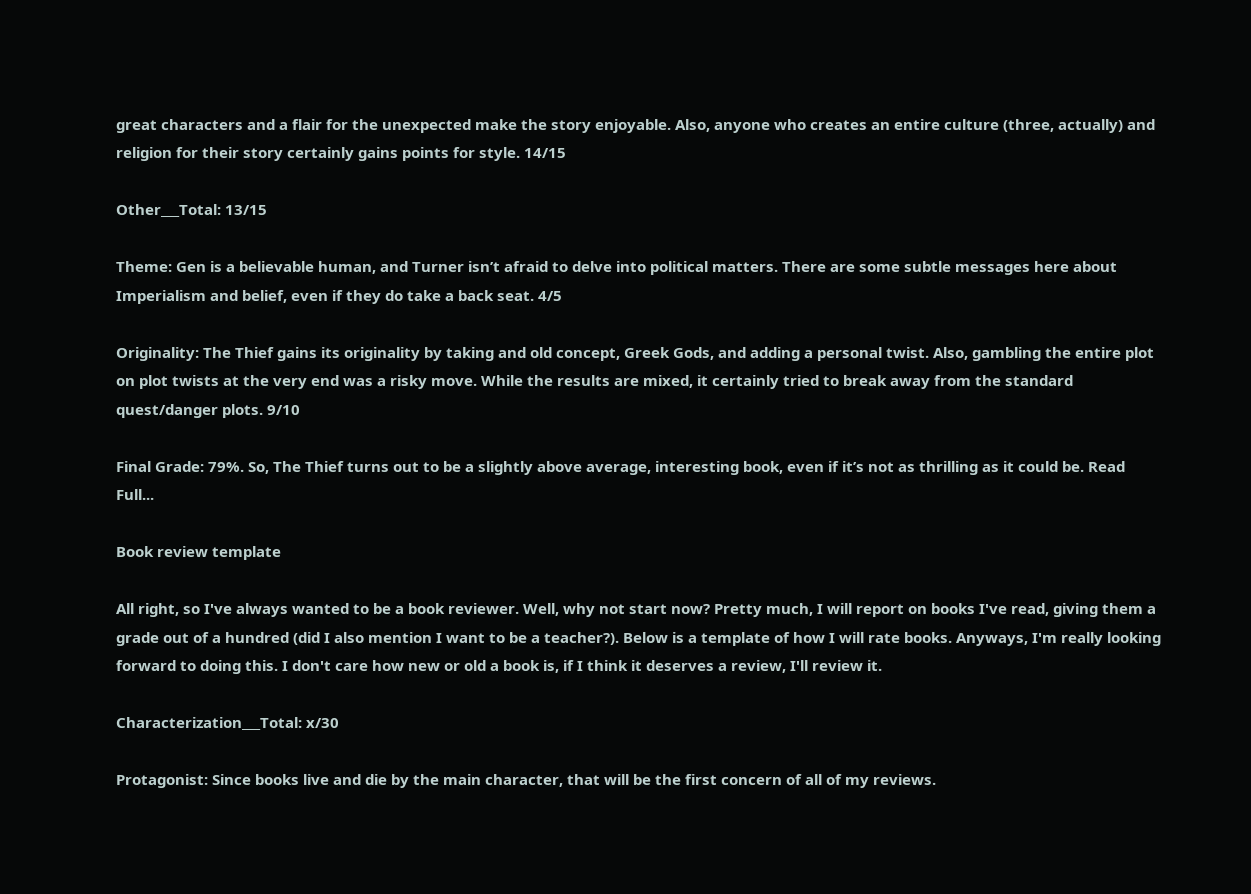great characters and a flair for the unexpected make the story enjoyable. Also, anyone who creates an entire culture (three, actually) and religion for their story certainly gains points for style. 14/15

Other___Total: 13/15

Theme: Gen is a believable human, and Turner isn’t afraid to delve into political matters. There are some subtle messages here about Imperialism and belief, even if they do take a back seat. 4/5

Originality: The Thief gains its originality by taking and old concept, Greek Gods, and adding a personal twist. Also, gambling the entire plot on plot twists at the very end was a risky move. While the results are mixed, it certainly tried to break away from the standard quest/danger plots. 9/10

Final Grade: 79%. So, The Thief turns out to be a slightly above average, interesting book, even if it’s not as thrilling as it could be. Read Full...

Book review template

All right, so I've always wanted to be a book reviewer. Well, why not start now? Pretty much, I will report on books I've read, giving them a grade out of a hundred (did I also mention I want to be a teacher?). Below is a template of how I will rate books. Anyways, I'm really looking forward to doing this. I don't care how new or old a book is, if I think it deserves a review, I'll review it.

Characterization___Total: x/30

Protagonist: Since books live and die by the main character, that will be the first concern of all of my reviews.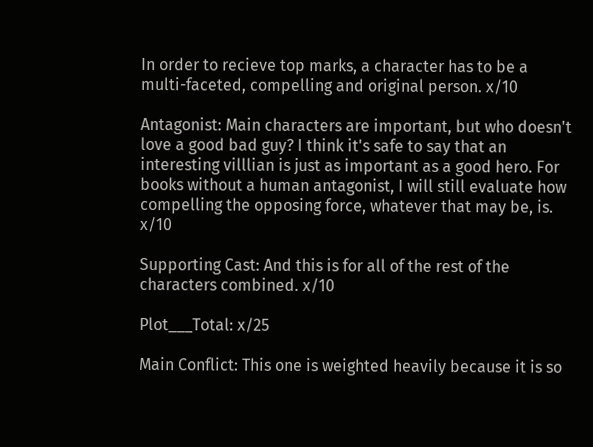In order to recieve top marks, a character has to be a multi-faceted, compelling and original person. x/10

Antagonist: Main characters are important, but who doesn't love a good bad guy? I think it's safe to say that an interesting villlian is just as important as a good hero. For books without a human antagonist, I will still evaluate how compelling the opposing force, whatever that may be, is. x/10

Supporting Cast: And this is for all of the rest of the characters combined. x/10

Plot___Total: x/25

Main Conflict: This one is weighted heavily because it is so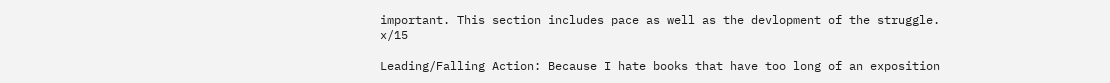important. This section includes pace as well as the devlopment of the struggle. x/15

Leading/Falling Action: Because I hate books that have too long of an exposition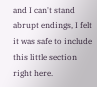and I can't stand abrupt endings, I felt it was safe to include this little section right here.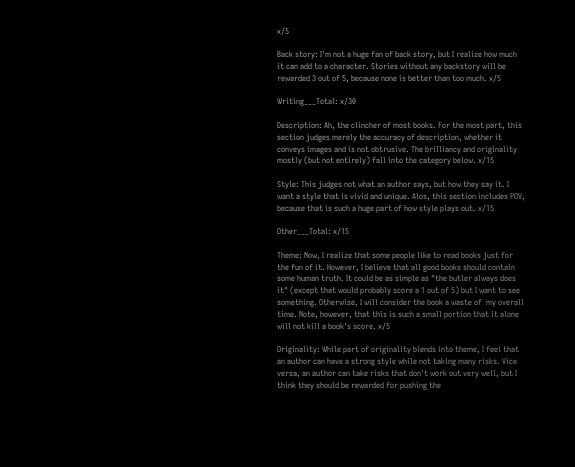x/5

Back story: I'm not a huge fan of back story, but I realize how much it can add to a character. Stories without any backstory will be rewarded 3 out of 5, because none is better than too much. x/5

Writing___Total: x/30

Description: Ah, the clincher of most books. For the most part, this section judges merely the accuracy of description, whether it conveys images and is not obtrusive. The brilliancy and originality mostly (but not entirely) fall into the category below. x/15

Style: This judges not what an author says, but how they say it. I want a style that is vivid and unique. Alos, this section includes POV, because that is such a huge part of how style plays out. x/15

Other___Total: x/15

Theme: Now, I realize that some people like to read books just for the fun of it. However, I believe that all good books should contain some human truth. It could be as simple as "the butler always does it" (except that would probably score a 1 out of 5) but I want to see something. Otherwise, I will consider the book a waste of  my overall time. Note, however, that this is such a small portion that it alone will not kill a book's score. x/5

Originality: While part of originality blends into theme, I feel that an author can have a strong style while not taking many risks. Vice versa, an author can take risks that don't work out very well, but I think they should be rewarded for pushing the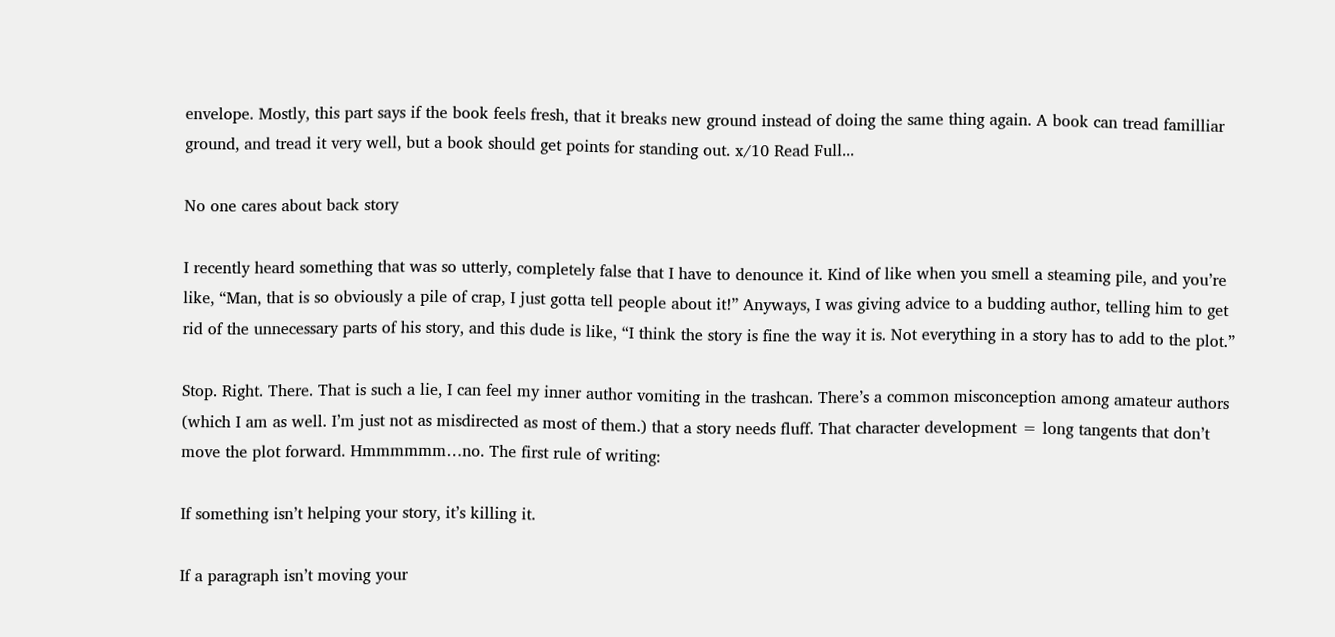envelope. Mostly, this part says if the book feels fresh, that it breaks new ground instead of doing the same thing again. A book can tread familliar ground, and tread it very well, but a book should get points for standing out. x/10 Read Full...

No one cares about back story

I recently heard something that was so utterly, completely false that I have to denounce it. Kind of like when you smell a steaming pile, and you’re like, “Man, that is so obviously a pile of crap, I just gotta tell people about it!” Anyways, I was giving advice to a budding author, telling him to get rid of the unnecessary parts of his story, and this dude is like, “I think the story is fine the way it is. Not everything in a story has to add to the plot.”

Stop. Right. There. That is such a lie, I can feel my inner author vomiting in the trashcan. There’s a common misconception among amateur authors (which I am as well. I’m just not as misdirected as most of them.) that a story needs fluff. That character development = long tangents that don’t move the plot forward. Hmmmmmm…no. The first rule of writing:

If something isn’t helping your story, it’s killing it.

If a paragraph isn’t moving your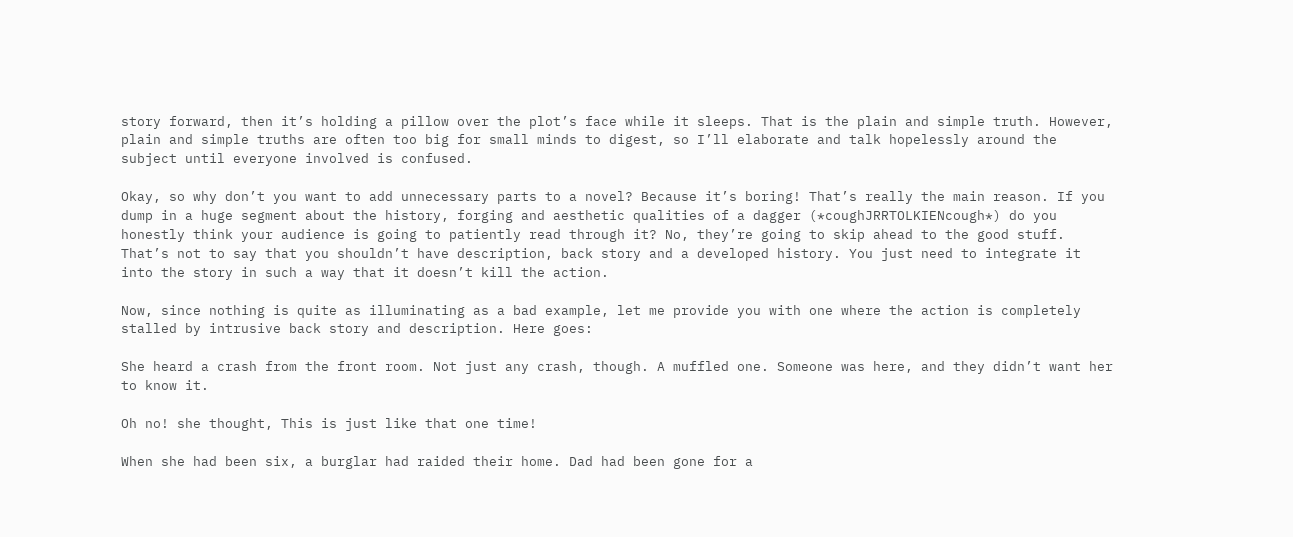story forward, then it’s holding a pillow over the plot’s face while it sleeps. That is the plain and simple truth. However, plain and simple truths are often too big for small minds to digest, so I’ll elaborate and talk hopelessly around the subject until everyone involved is confused.

Okay, so why don’t you want to add unnecessary parts to a novel? Because it’s boring! That’s really the main reason. If you dump in a huge segment about the history, forging and aesthetic qualities of a dagger (*coughJRRTOLKIENcough*) do you honestly think your audience is going to patiently read through it? No, they’re going to skip ahead to the good stuff. That’s not to say that you shouldn’t have description, back story and a developed history. You just need to integrate it into the story in such a way that it doesn’t kill the action.

Now, since nothing is quite as illuminating as a bad example, let me provide you with one where the action is completely stalled by intrusive back story and description. Here goes:

She heard a crash from the front room. Not just any crash, though. A muffled one. Someone was here, and they didn’t want her to know it.

Oh no! she thought, This is just like that one time!

When she had been six, a burglar had raided their home. Dad had been gone for a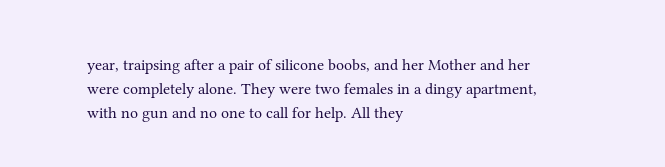year, traipsing after a pair of silicone boobs, and her Mother and her were completely alone. They were two females in a dingy apartment, with no gun and no one to call for help. All they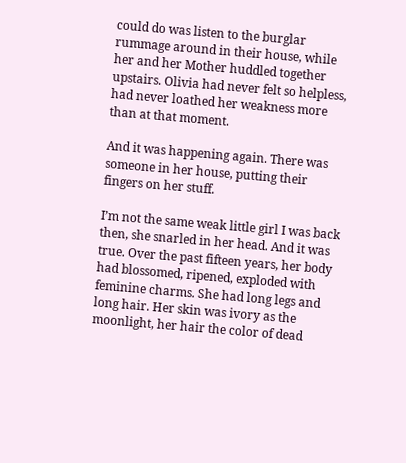could do was listen to the burglar rummage around in their house, while her and her Mother huddled together upstairs. Olivia had never felt so helpless, had never loathed her weakness more than at that moment.

And it was happening again. There was someone in her house, putting their fingers on her stuff.

I’m not the same weak little girl I was back then, she snarled in her head. And it was true. Over the past fifteen years, her body had blossomed, ripened, exploded with feminine charms. She had long legs and long hair. Her skin was ivory as the moonlight, her hair the color of dead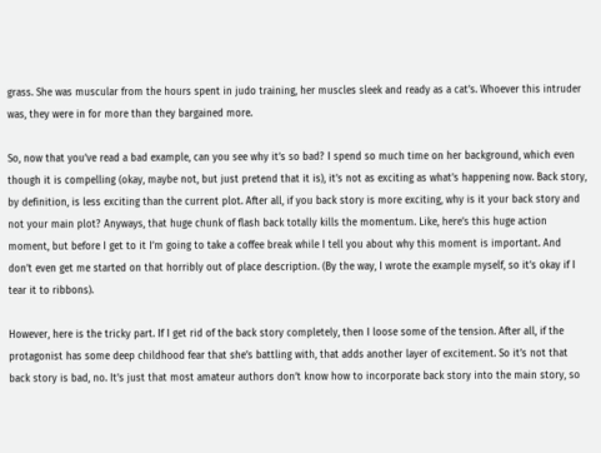grass. She was muscular from the hours spent in judo training, her muscles sleek and ready as a cat’s. Whoever this intruder was, they were in for more than they bargained more.

So, now that you’ve read a bad example, can you see why it’s so bad? I spend so much time on her background, which even though it is compelling (okay, maybe not, but just pretend that it is), it’s not as exciting as what’s happening now. Back story, by definition, is less exciting than the current plot. After all, if you back story is more exciting, why is it your back story and not your main plot? Anyways, that huge chunk of flash back totally kills the momentum. Like, here’s this huge action moment, but before I get to it I’m going to take a coffee break while I tell you about why this moment is important. And don’t even get me started on that horribly out of place description. (By the way, I wrote the example myself, so it’s okay if I tear it to ribbons).

However, here is the tricky part. If I get rid of the back story completely, then I loose some of the tension. After all, if the protagonist has some deep childhood fear that she’s battling with, that adds another layer of excitement. So it’s not that back story is bad, no. It’s just that most amateur authors don’t know how to incorporate back story into the main story, so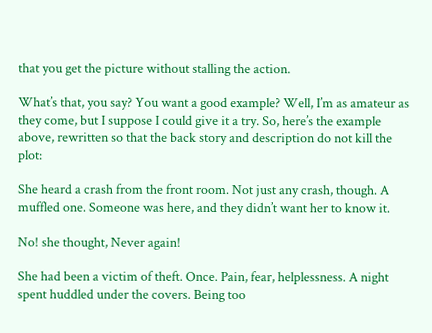that you get the picture without stalling the action.

What’s that, you say? You want a good example? Well, I’m as amateur as they come, but I suppose I could give it a try. So, here’s the example above, rewritten so that the back story and description do not kill the plot:

She heard a crash from the front room. Not just any crash, though. A muffled one. Someone was here, and they didn’t want her to know it.

No! she thought, Never again!

She had been a victim of theft. Once. Pain, fear, helplessness. A night spent huddled under the covers. Being too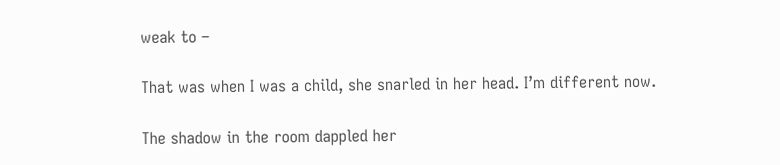weak to –

That was when I was a child, she snarled in her head. I’m different now.

The shadow in the room dappled her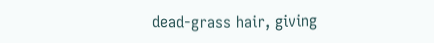dead-grass hair, giving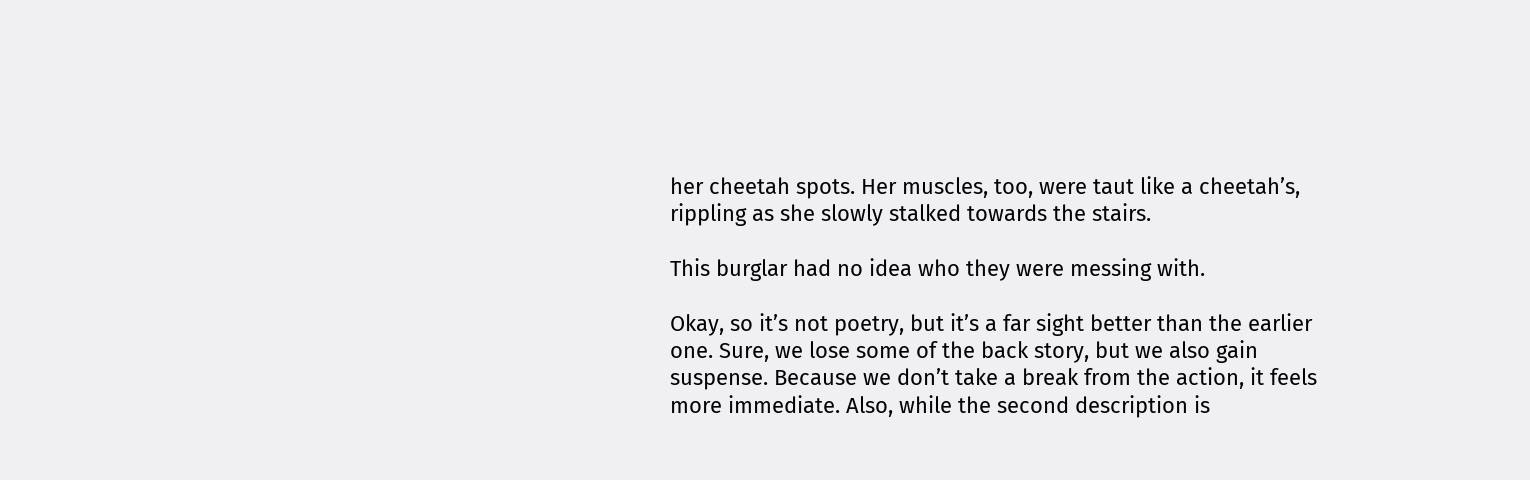her cheetah spots. Her muscles, too, were taut like a cheetah’s, rippling as she slowly stalked towards the stairs.

This burglar had no idea who they were messing with.

Okay, so it’s not poetry, but it’s a far sight better than the earlier one. Sure, we lose some of the back story, but we also gain suspense. Because we don’t take a break from the action, it feels more immediate. Also, while the second description is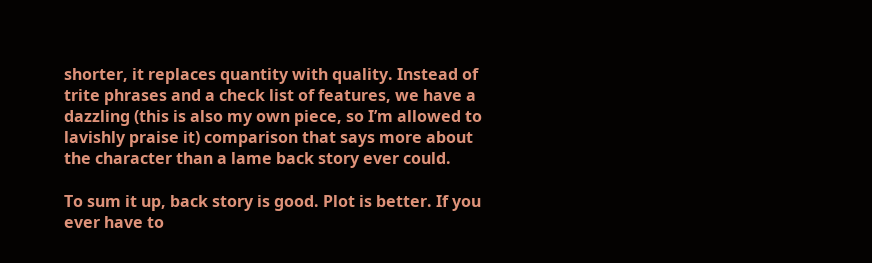shorter, it replaces quantity with quality. Instead of trite phrases and a check list of features, we have a dazzling (this is also my own piece, so I’m allowed to lavishly praise it) comparison that says more about the character than a lame back story ever could.

To sum it up, back story is good. Plot is better. If you ever have to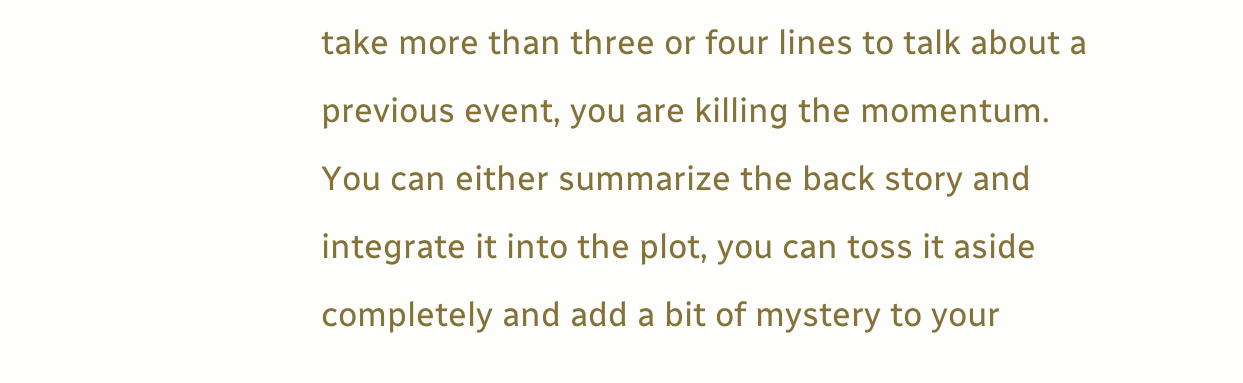take more than three or four lines to talk about a previous event, you are killing the momentum. You can either summarize the back story and integrate it into the plot, you can toss it aside completely and add a bit of mystery to your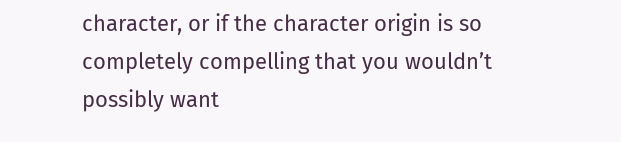character, or if the character origin is so completely compelling that you wouldn’t possibly want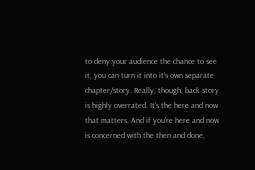to deny your audience the chance to see it, you can turn it into it’s own separate chapter/story. Really, though, back story is highly overrated. It’s the here and now that matters. And if you’re here and now is concerned with the then and done,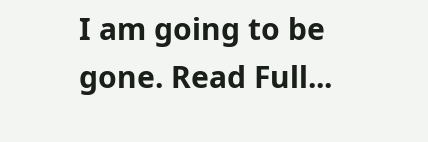I am going to be gone. Read Full...